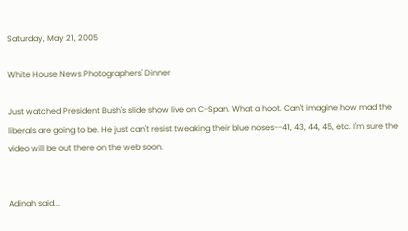Saturday, May 21, 2005

White House News Photographers' Dinner

Just watched President Bush's slide show live on C-Span. What a hoot. Can't imagine how mad the liberals are going to be. He just can't resist tweaking their blue noses--41, 43, 44, 45, etc. I'm sure the video will be out there on the web soon.


Adinah said...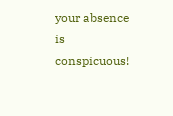your absence is conspicuous!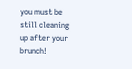you must be still cleaning up after your brunch!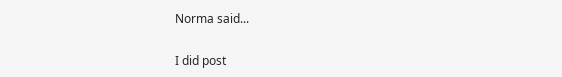Norma said...

I did post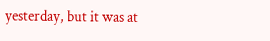yesterday, but it was at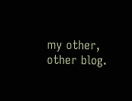my other, other blog.